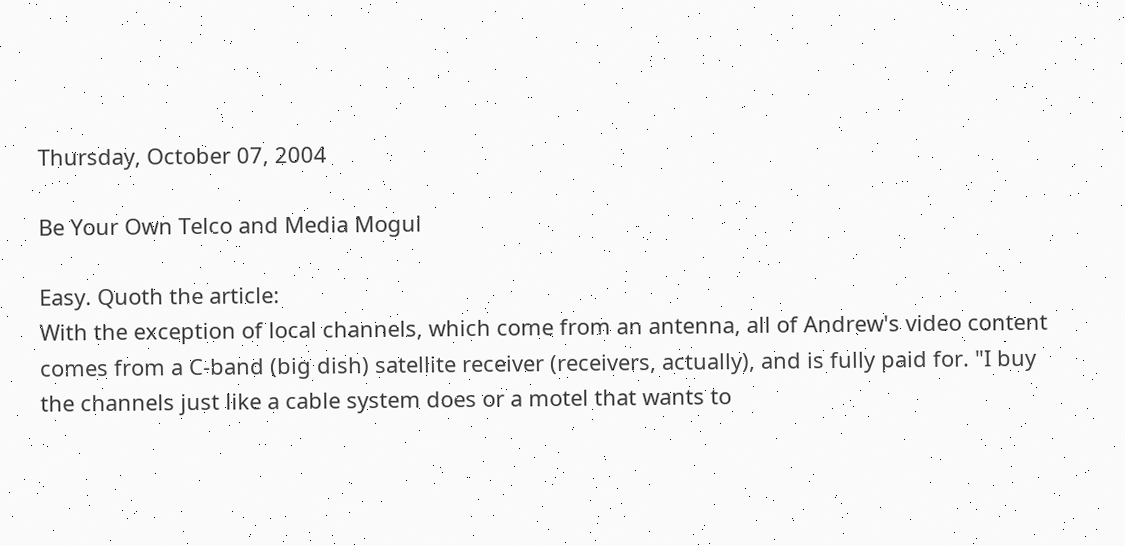Thursday, October 07, 2004

Be Your Own Telco and Media Mogul

Easy. Quoth the article:
With the exception of local channels, which come from an antenna, all of Andrew's video content comes from a C-band (big dish) satellite receiver (receivers, actually), and is fully paid for. "I buy the channels just like a cable system does or a motel that wants to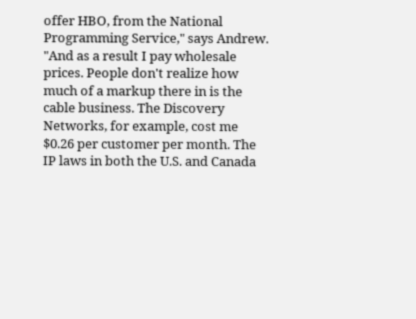offer HBO, from the National Programming Service," says Andrew. "And as a result I pay wholesale prices. People don't realize how much of a markup there in is the cable business. The Discovery Networks, for example, cost me $0.26 per customer per month. The IP laws in both the U.S. and Canada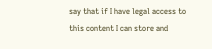say that if I have legal access to this content I can store and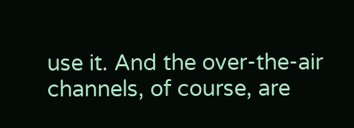use it. And the over-the-air channels, of course, are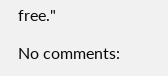free."

No comments: